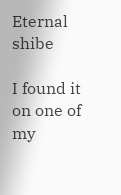Eternal shibe

I found it on one of my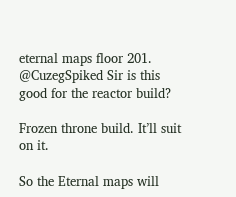eternal maps floor 201. @CuzegSpiked Sir is this good for the reactor build?

Frozen throne build. It’ll suit on it.

So the Eternal maps will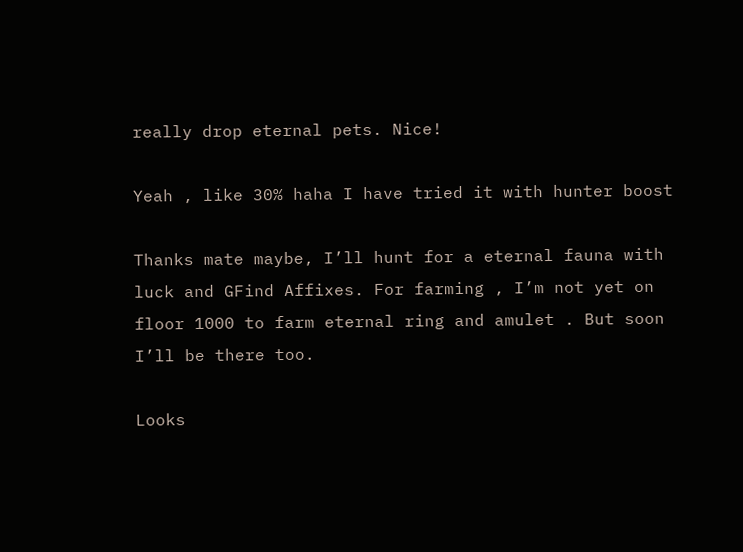really drop eternal pets. Nice!

Yeah , like 30% haha I have tried it with hunter boost

Thanks mate maybe, I’ll hunt for a eternal fauna with luck and GFind Affixes. For farming , I’m not yet on floor 1000 to farm eternal ring and amulet . But soon I’ll be there too.

Looks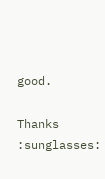good.

Thanks :sunglasses: